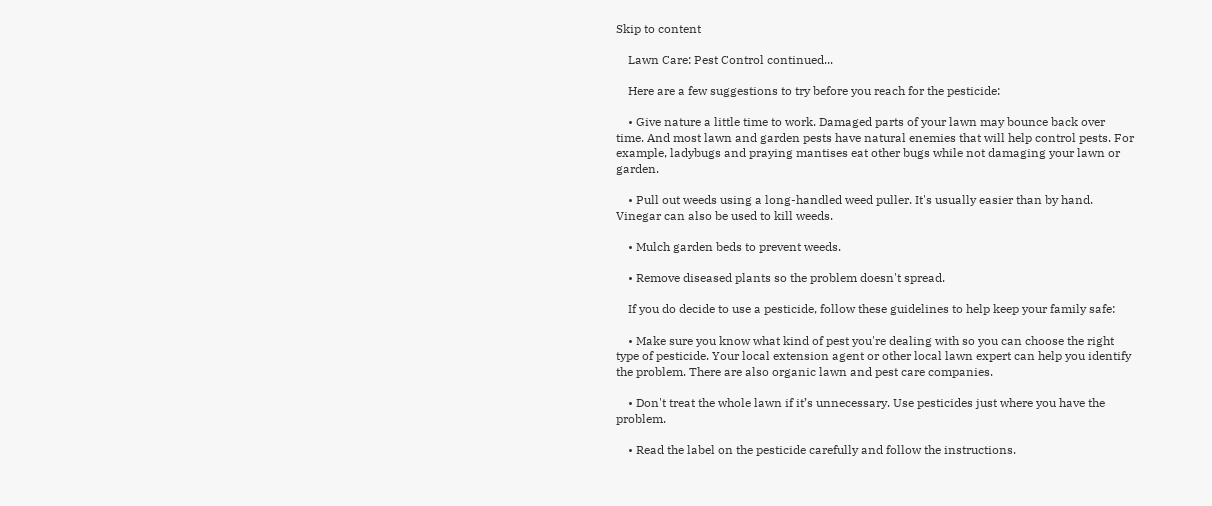Skip to content

    Lawn Care: Pest Control continued...

    Here are a few suggestions to try before you reach for the pesticide:

    • Give nature a little time to work. Damaged parts of your lawn may bounce back over time. And most lawn and garden pests have natural enemies that will help control pests. For example, ladybugs and praying mantises eat other bugs while not damaging your lawn or garden.

    • Pull out weeds using a long-handled weed puller. It's usually easier than by hand. Vinegar can also be used to kill weeds.

    • Mulch garden beds to prevent weeds.

    • Remove diseased plants so the problem doesn't spread.

    If you do decide to use a pesticide, follow these guidelines to help keep your family safe:

    • Make sure you know what kind of pest you're dealing with so you can choose the right type of pesticide. Your local extension agent or other local lawn expert can help you identify the problem. There are also organic lawn and pest care companies.

    • Don't treat the whole lawn if it’s unnecessary. Use pesticides just where you have the problem.

    • Read the label on the pesticide carefully and follow the instructions.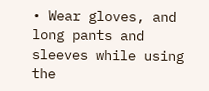• Wear gloves, and long pants and sleeves while using the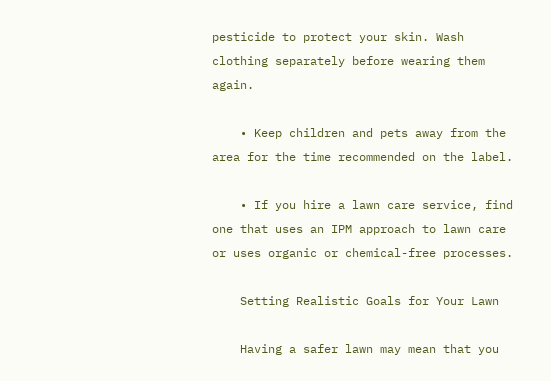pesticide to protect your skin. Wash clothing separately before wearing them again.

    • Keep children and pets away from the area for the time recommended on the label.

    • If you hire a lawn care service, find one that uses an IPM approach to lawn care or uses organic or chemical-free processes.

    Setting Realistic Goals for Your Lawn

    Having a safer lawn may mean that you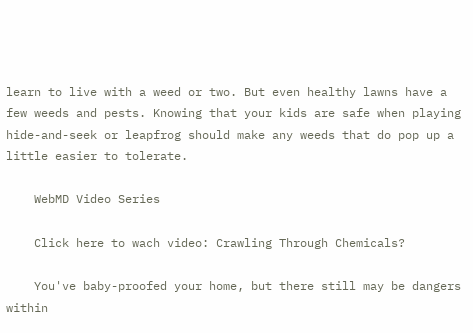learn to live with a weed or two. But even healthy lawns have a few weeds and pests. Knowing that your kids are safe when playing hide-and-seek or leapfrog should make any weeds that do pop up a little easier to tolerate.

    WebMD Video Series

    Click here to wach video: Crawling Through Chemicals?

    You've baby-proofed your home, but there still may be dangers within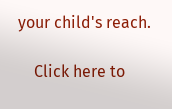your child's reach.

    Click here to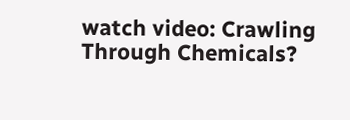watch video: Crawling Through Chemicals?